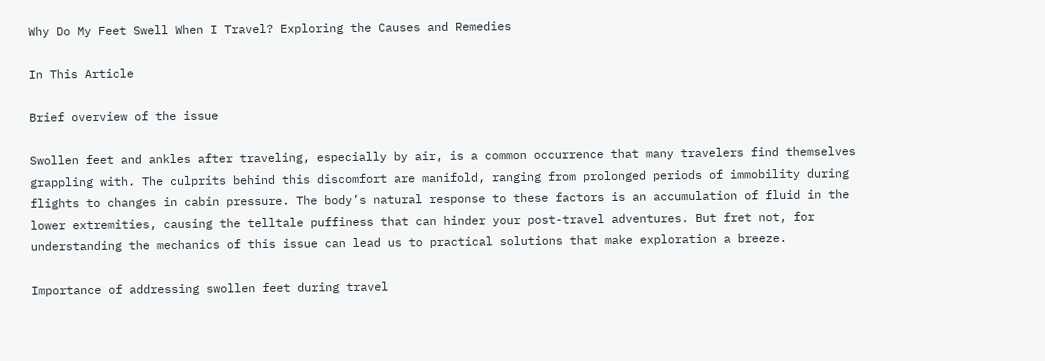Why Do My Feet Swell When I Travel? Exploring the Causes and Remedies

In This Article

Brief overview of the issue

Swollen feet and ankles after traveling, especially by air, is a common occurrence that many travelers find themselves grappling with. The culprits behind this discomfort are manifold, ranging from prolonged periods of immobility during flights to changes in cabin pressure. The body’s natural response to these factors is an accumulation of fluid in the lower extremities, causing the telltale puffiness that can hinder your post-travel adventures. But fret not, for understanding the mechanics of this issue can lead us to practical solutions that make exploration a breeze.

Importance of addressing swollen feet during travel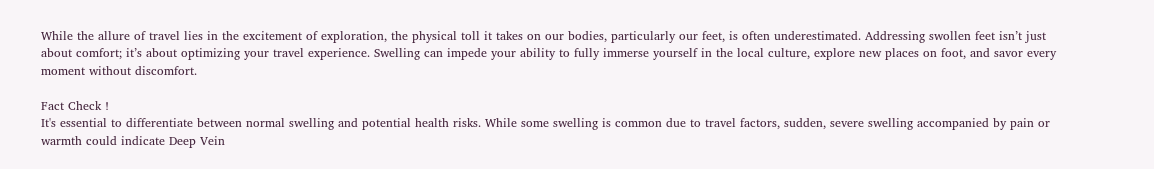While the allure of travel lies in the excitement of exploration, the physical toll it takes on our bodies, particularly our feet, is often underestimated. Addressing swollen feet isn’t just about comfort; it’s about optimizing your travel experience. Swelling can impede your ability to fully immerse yourself in the local culture, explore new places on foot, and savor every moment without discomfort.

Fact Check !
It's essential to differentiate between normal swelling and potential health risks. While some swelling is common due to travel factors, sudden, severe swelling accompanied by pain or warmth could indicate Deep Vein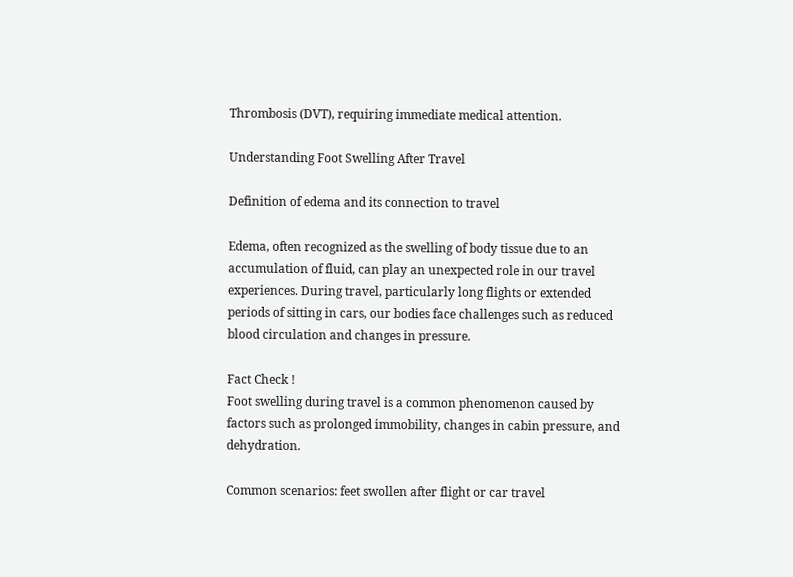Thrombosis (DVT), requiring immediate medical attention.

Understanding Foot Swelling After Travel

Definition of edema and its connection to travel

Edema, often recognized as the swelling of body tissue due to an accumulation of fluid, can play an unexpected role in our travel experiences. During travel, particularly long flights or extended periods of sitting in cars, our bodies face challenges such as reduced blood circulation and changes in pressure.

Fact Check !
Foot swelling during travel is a common phenomenon caused by factors such as prolonged immobility, changes in cabin pressure, and dehydration.

Common scenarios: feet swollen after flight or car travel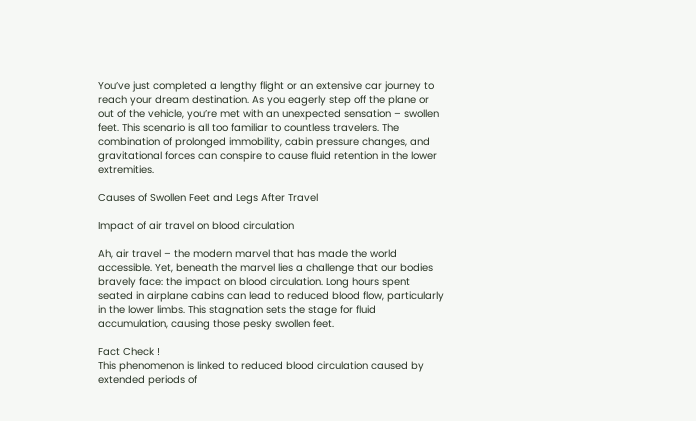You’ve just completed a lengthy flight or an extensive car journey to reach your dream destination. As you eagerly step off the plane or out of the vehicle, you’re met with an unexpected sensation – swollen feet. This scenario is all too familiar to countless travelers. The combination of prolonged immobility, cabin pressure changes, and gravitational forces can conspire to cause fluid retention in the lower extremities.

Causes of Swollen Feet and Legs After Travel

Impact of air travel on blood circulation

Ah, air travel – the modern marvel that has made the world accessible. Yet, beneath the marvel lies a challenge that our bodies bravely face: the impact on blood circulation. Long hours spent seated in airplane cabins can lead to reduced blood flow, particularly in the lower limbs. This stagnation sets the stage for fluid accumulation, causing those pesky swollen feet.

Fact Check !
This phenomenon is linked to reduced blood circulation caused by extended periods of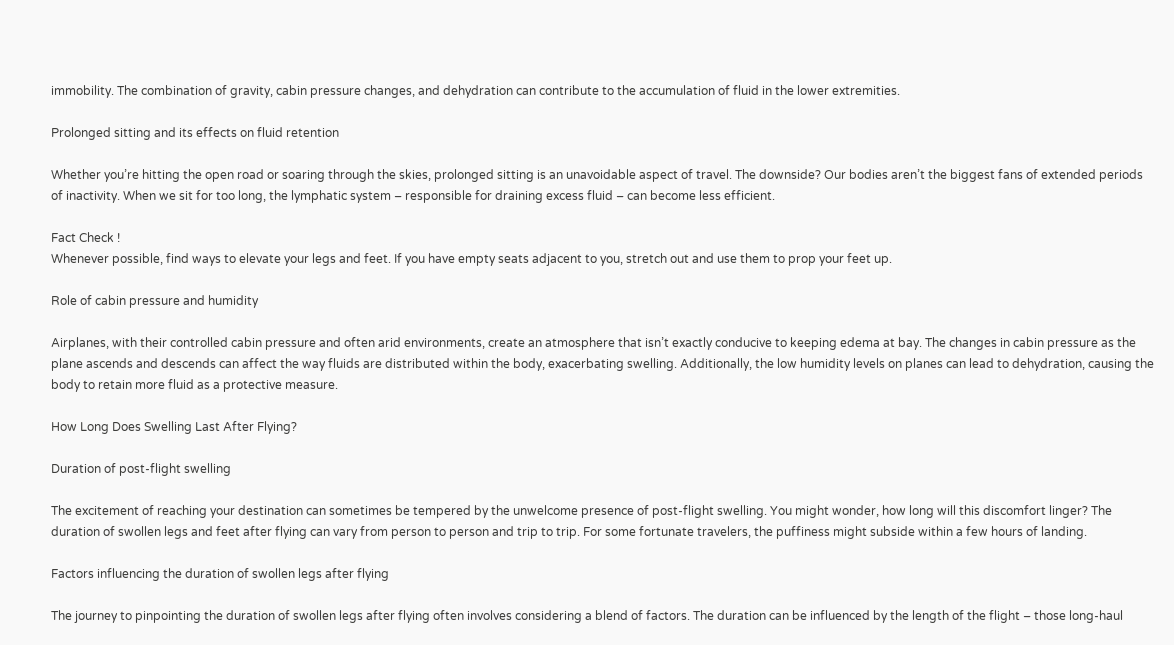immobility. The combination of gravity, cabin pressure changes, and dehydration can contribute to the accumulation of fluid in the lower extremities.

Prolonged sitting and its effects on fluid retention

Whether you’re hitting the open road or soaring through the skies, prolonged sitting is an unavoidable aspect of travel. The downside? Our bodies aren’t the biggest fans of extended periods of inactivity. When we sit for too long, the lymphatic system – responsible for draining excess fluid – can become less efficient.

Fact Check !
Whenever possible, find ways to elevate your legs and feet. If you have empty seats adjacent to you, stretch out and use them to prop your feet up.

Role of cabin pressure and humidity

Airplanes, with their controlled cabin pressure and often arid environments, create an atmosphere that isn’t exactly conducive to keeping edema at bay. The changes in cabin pressure as the plane ascends and descends can affect the way fluids are distributed within the body, exacerbating swelling. Additionally, the low humidity levels on planes can lead to dehydration, causing the body to retain more fluid as a protective measure.

How Long Does Swelling Last After Flying?

Duration of post-flight swelling

The excitement of reaching your destination can sometimes be tempered by the unwelcome presence of post-flight swelling. You might wonder, how long will this discomfort linger? The duration of swollen legs and feet after flying can vary from person to person and trip to trip. For some fortunate travelers, the puffiness might subside within a few hours of landing.

Factors influencing the duration of swollen legs after flying

The journey to pinpointing the duration of swollen legs after flying often involves considering a blend of factors. The duration can be influenced by the length of the flight – those long-haul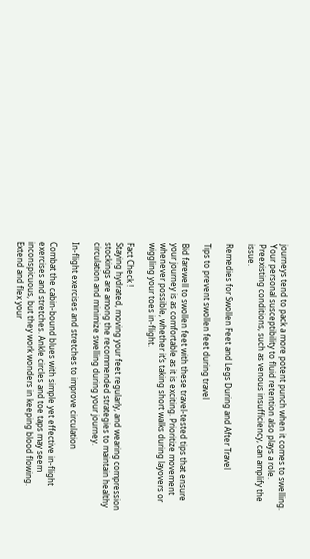journeys tend to pack a more potent punch when it comes to swelling. Your personal susceptibility to fluid retention also plays a role. Preexisting conditions, such as venous insufficiency, can amplify the issue.

Remedies for Swollen Feet and Legs During and After Travel

Tips to prevent swollen feet during travel

Bid farewell to swollen feet with these travel-tested tips that ensure your journey is as comfortable as it is exciting. Prioritize movement whenever possible, whether it’s taking short walks during layovers or wiggling your toes in-flight.

Fact Check !
Staying hydrated, moving your feet regularly, and wearing compression stockings are among the recommended strategies to maintain healthy circulation and minimize swelling during your journey.

In-flight exercises and stretches to improve circulation

Combat the cabin-bound blues with simple yet effective in-flight exercises and stretches. Ankle circles and toe taps may seem inconspicuous, but they work wonders in keeping blood flowing. Extend and flex your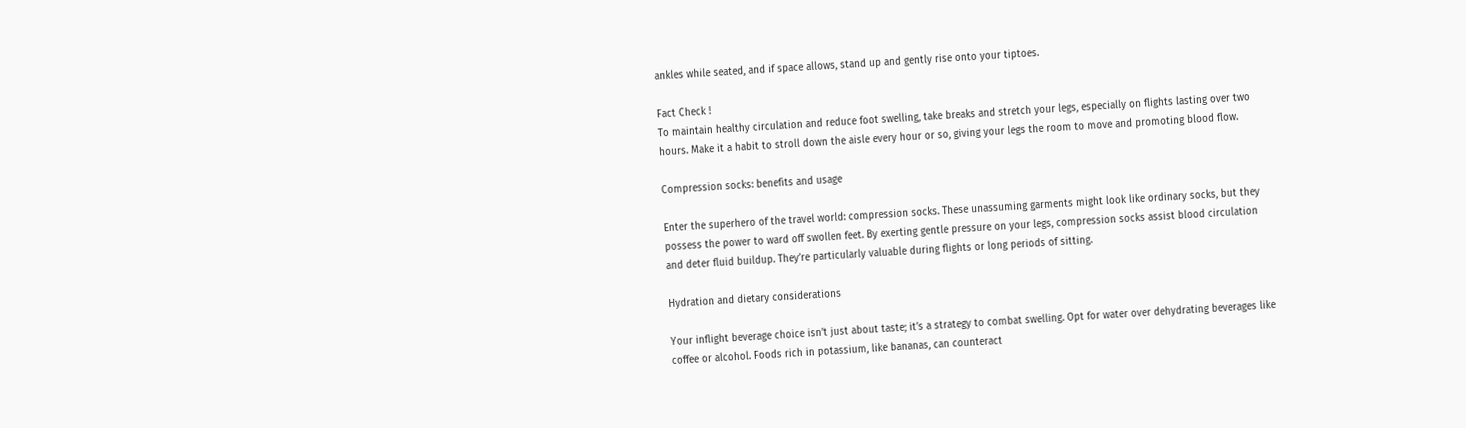ankles while seated, and if space allows, stand up and gently rise onto your tiptoes.

Fact Check !
To maintain healthy circulation and reduce foot swelling, take breaks and stretch your legs, especially on flights lasting over two hours. Make it a habit to stroll down the aisle every hour or so, giving your legs the room to move and promoting blood flow.

Compression socks: benefits and usage

Enter the superhero of the travel world: compression socks. These unassuming garments might look like ordinary socks, but they possess the power to ward off swollen feet. By exerting gentle pressure on your legs, compression socks assist blood circulation and deter fluid buildup. They’re particularly valuable during flights or long periods of sitting.

Hydration and dietary considerations

Your inflight beverage choice isn’t just about taste; it’s a strategy to combat swelling. Opt for water over dehydrating beverages like coffee or alcohol. Foods rich in potassium, like bananas, can counteract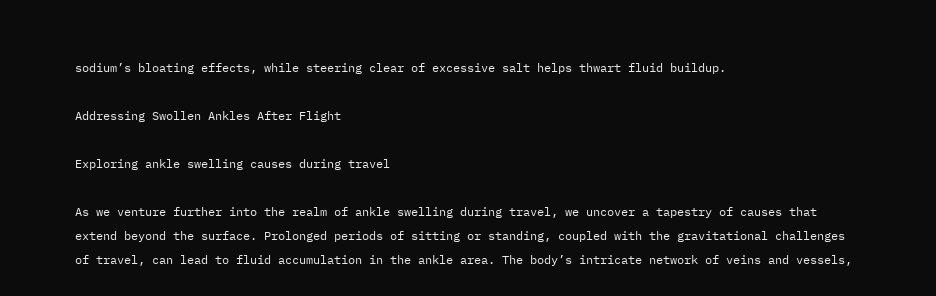sodium’s bloating effects, while steering clear of excessive salt helps thwart fluid buildup.

Addressing Swollen Ankles After Flight

Exploring ankle swelling causes during travel

As we venture further into the realm of ankle swelling during travel, we uncover a tapestry of causes that extend beyond the surface. Prolonged periods of sitting or standing, coupled with the gravitational challenges of travel, can lead to fluid accumulation in the ankle area. The body’s intricate network of veins and vessels,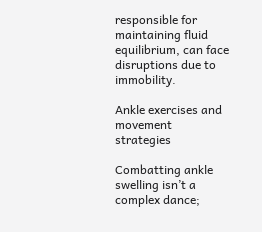responsible for maintaining fluid equilibrium, can face disruptions due to immobility.

Ankle exercises and movement strategies

Combatting ankle swelling isn’t a complex dance;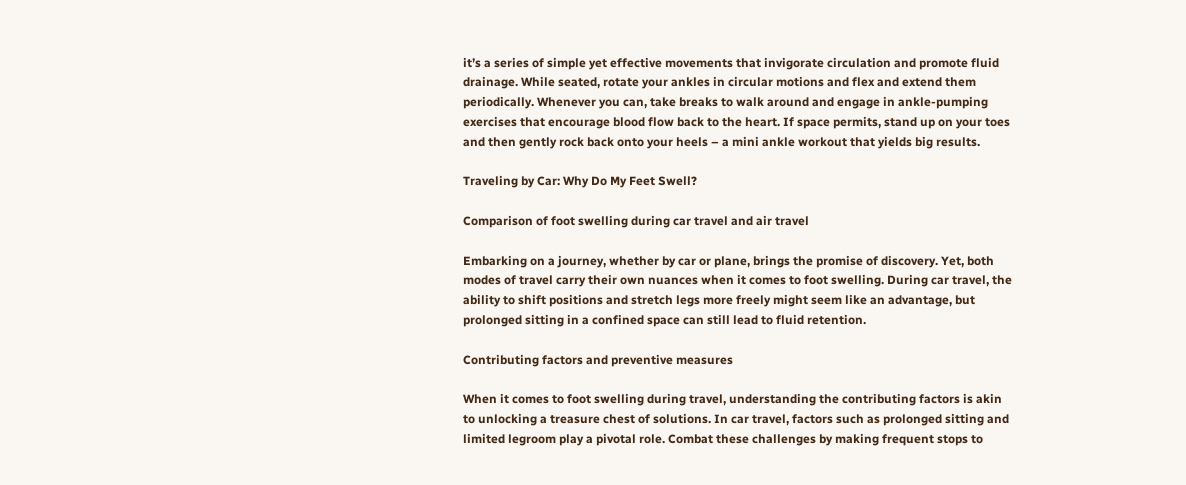it’s a series of simple yet effective movements that invigorate circulation and promote fluid drainage. While seated, rotate your ankles in circular motions and flex and extend them periodically. Whenever you can, take breaks to walk around and engage in ankle-pumping exercises that encourage blood flow back to the heart. If space permits, stand up on your toes and then gently rock back onto your heels – a mini ankle workout that yields big results.

Traveling by Car: Why Do My Feet Swell?

Comparison of foot swelling during car travel and air travel

Embarking on a journey, whether by car or plane, brings the promise of discovery. Yet, both modes of travel carry their own nuances when it comes to foot swelling. During car travel, the ability to shift positions and stretch legs more freely might seem like an advantage, but prolonged sitting in a confined space can still lead to fluid retention.

Contributing factors and preventive measures

When it comes to foot swelling during travel, understanding the contributing factors is akin to unlocking a treasure chest of solutions. In car travel, factors such as prolonged sitting and limited legroom play a pivotal role. Combat these challenges by making frequent stops to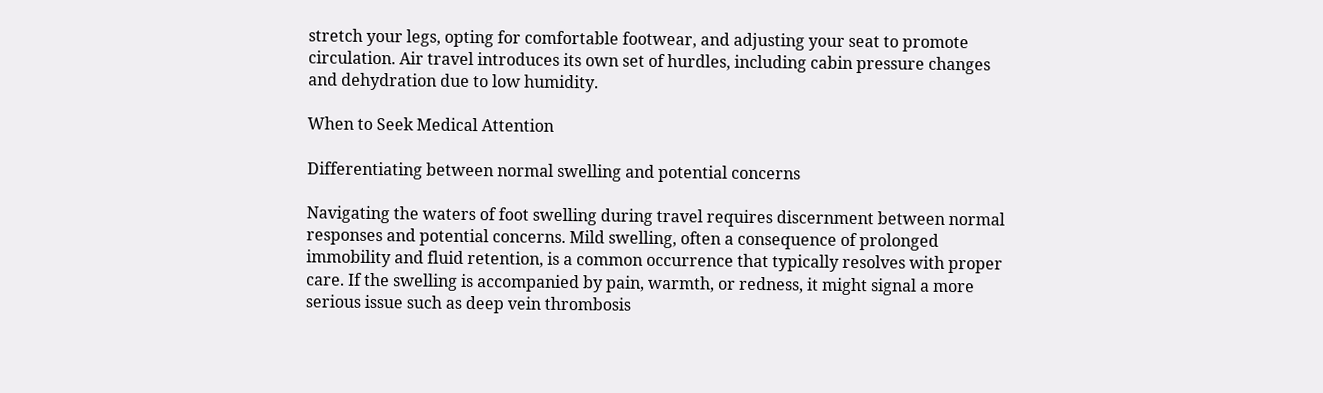stretch your legs, opting for comfortable footwear, and adjusting your seat to promote circulation. Air travel introduces its own set of hurdles, including cabin pressure changes and dehydration due to low humidity.

When to Seek Medical Attention

Differentiating between normal swelling and potential concerns

Navigating the waters of foot swelling during travel requires discernment between normal responses and potential concerns. Mild swelling, often a consequence of prolonged immobility and fluid retention, is a common occurrence that typically resolves with proper care. If the swelling is accompanied by pain, warmth, or redness, it might signal a more serious issue such as deep vein thrombosis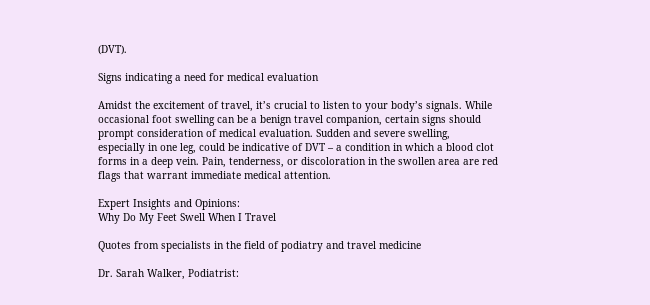(DVT).

Signs indicating a need for medical evaluation

Amidst the excitement of travel, it’s crucial to listen to your body’s signals. While occasional foot swelling can be a benign travel companion, certain signs should prompt consideration of medical evaluation. Sudden and severe swelling, especially in one leg, could be indicative of DVT – a condition in which a blood clot forms in a deep vein. Pain, tenderness, or discoloration in the swollen area are red flags that warrant immediate medical attention.

Expert Insights and Opinions:
Why Do My Feet Swell When I Travel

Quotes from specialists in the field of podiatry and travel medicine

Dr. Sarah Walker, Podiatrist: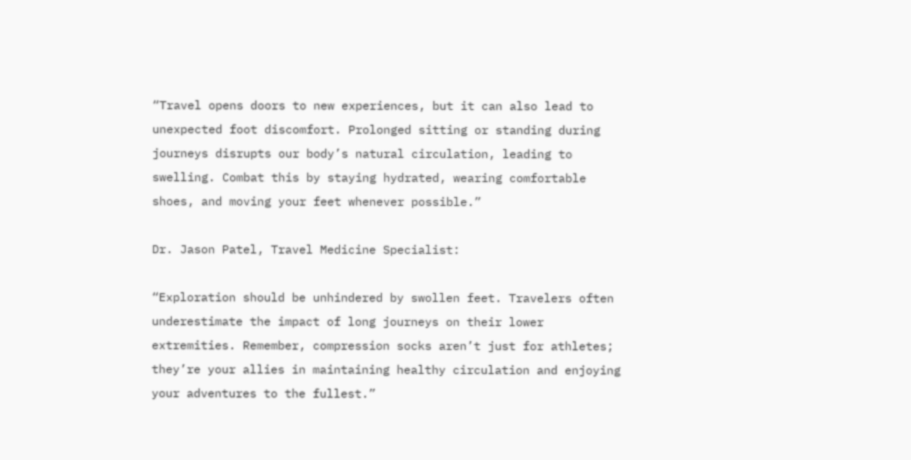“Travel opens doors to new experiences, but it can also lead to unexpected foot discomfort. Prolonged sitting or standing during journeys disrupts our body’s natural circulation, leading to swelling. Combat this by staying hydrated, wearing comfortable shoes, and moving your feet whenever possible.”

Dr. Jason Patel, Travel Medicine Specialist:

“Exploration should be unhindered by swollen feet. Travelers often underestimate the impact of long journeys on their lower extremities. Remember, compression socks aren’t just for athletes; they’re your allies in maintaining healthy circulation and enjoying your adventures to the fullest.”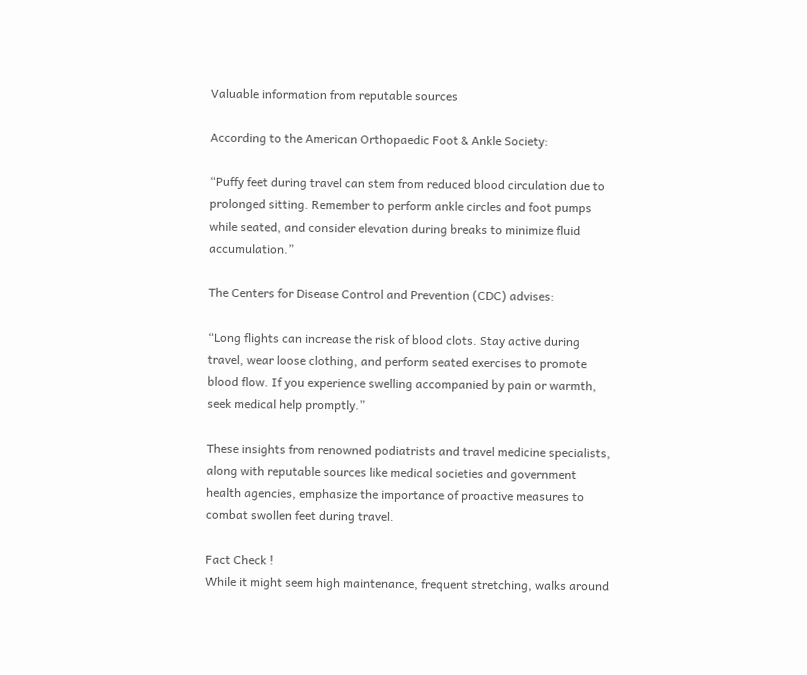Valuable information from reputable sources

According to the American Orthopaedic Foot & Ankle Society:

“Puffy feet during travel can stem from reduced blood circulation due to prolonged sitting. Remember to perform ankle circles and foot pumps while seated, and consider elevation during breaks to minimize fluid accumulation.”

The Centers for Disease Control and Prevention (CDC) advises:

“Long flights can increase the risk of blood clots. Stay active during travel, wear loose clothing, and perform seated exercises to promote blood flow. If you experience swelling accompanied by pain or warmth, seek medical help promptly.”

These insights from renowned podiatrists and travel medicine specialists, along with reputable sources like medical societies and government health agencies, emphasize the importance of proactive measures to combat swollen feet during travel.

Fact Check !
While it might seem high maintenance, frequent stretching, walks around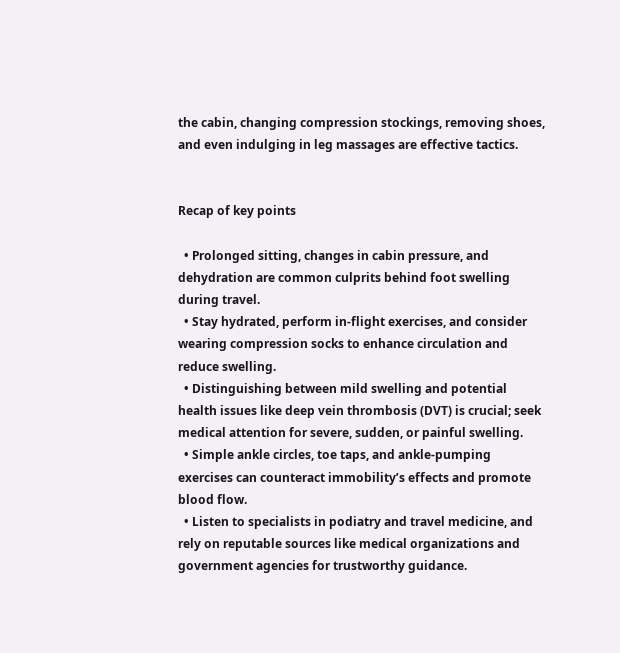the cabin, changing compression stockings, removing shoes, and even indulging in leg massages are effective tactics.


Recap of key points

  • Prolonged sitting, changes in cabin pressure, and dehydration are common culprits behind foot swelling during travel.
  • Stay hydrated, perform in-flight exercises, and consider wearing compression socks to enhance circulation and reduce swelling.
  • Distinguishing between mild swelling and potential health issues like deep vein thrombosis (DVT) is crucial; seek medical attention for severe, sudden, or painful swelling.
  • Simple ankle circles, toe taps, and ankle-pumping exercises can counteract immobility’s effects and promote blood flow.
  • Listen to specialists in podiatry and travel medicine, and rely on reputable sources like medical organizations and government agencies for trustworthy guidance.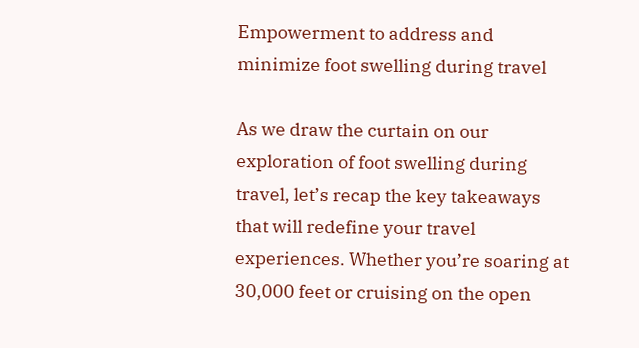Empowerment to address and minimize foot swelling during travel

As we draw the curtain on our exploration of foot swelling during travel, let’s recap the key takeaways that will redefine your travel experiences. Whether you’re soaring at 30,000 feet or cruising on the open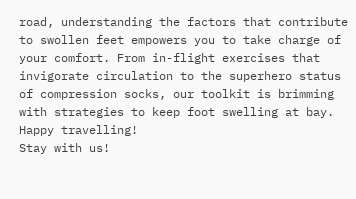road, understanding the factors that contribute to swollen feet empowers you to take charge of your comfort. From in-flight exercises that invigorate circulation to the superhero status of compression socks, our toolkit is brimming with strategies to keep foot swelling at bay. Happy travelling!
Stay with us!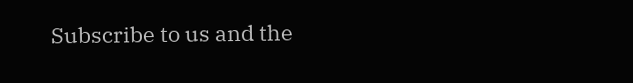Subscribe to us and the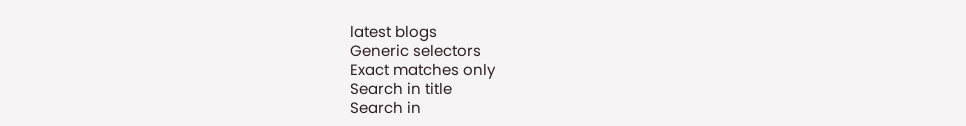latest blogs
Generic selectors
Exact matches only
Search in title
Search in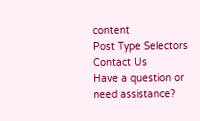content
Post Type Selectors
Contact Us
Have a question or need assistance?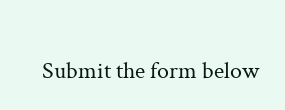Submit the form below